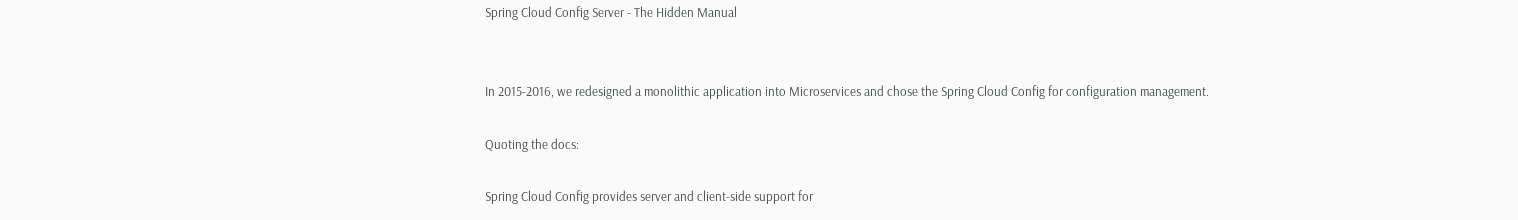Spring Cloud Config Server - The Hidden Manual


In 2015-2016, we redesigned a monolithic application into Microservices and chose the Spring Cloud Config for configuration management.

Quoting the docs:

Spring Cloud Config provides server and client-side support for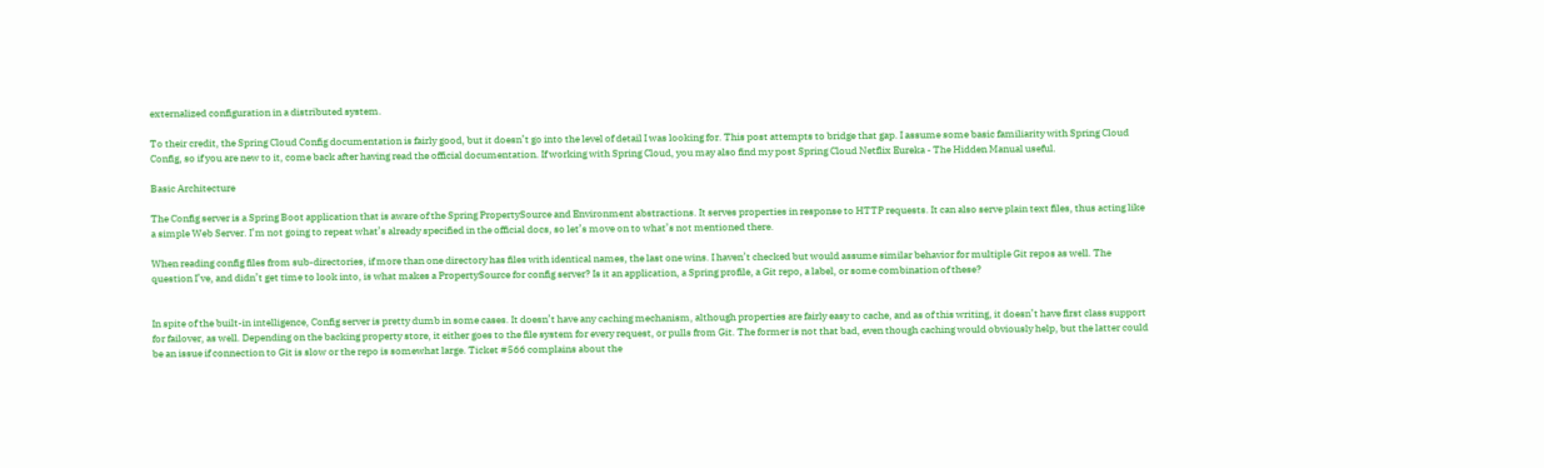externalized configuration in a distributed system.

To their credit, the Spring Cloud Config documentation is fairly good, but it doesn’t go into the level of detail I was looking for. This post attempts to bridge that gap. I assume some basic familiarity with Spring Cloud Config, so if you are new to it, come back after having read the official documentation. If working with Spring Cloud, you may also find my post Spring Cloud Netflix Eureka - The Hidden Manual useful.

Basic Architecture

The Config server is a Spring Boot application that is aware of the Spring PropertySource and Environment abstractions. It serves properties in response to HTTP requests. It can also serve plain text files, thus acting like a simple Web Server. I’m not going to repeat what’s already specified in the official docs, so let’s move on to what’s not mentioned there.

When reading config files from sub-directories, if more than one directory has files with identical names, the last one wins. I haven’t checked but would assume similar behavior for multiple Git repos as well. The question I’ve, and didn’t get time to look into, is what makes a PropertySource for config server? Is it an application, a Spring profile, a Git repo, a label, or some combination of these?


In spite of the built-in intelligence, Config server is pretty dumb in some cases. It doesn’t have any caching mechanism, although properties are fairly easy to cache, and as of this writing, it doesn’t have first class support for failover, as well. Depending on the backing property store, it either goes to the file system for every request, or pulls from Git. The former is not that bad, even though caching would obviously help, but the latter could be an issue if connection to Git is slow or the repo is somewhat large. Ticket #566 complains about the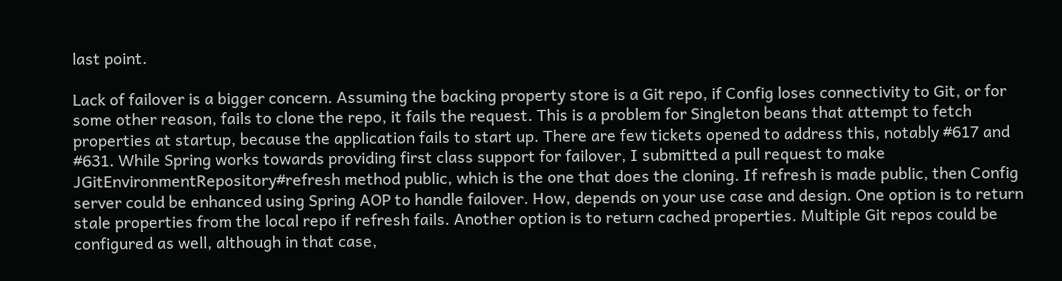last point.

Lack of failover is a bigger concern. Assuming the backing property store is a Git repo, if Config loses connectivity to Git, or for some other reason, fails to clone the repo, it fails the request. This is a problem for Singleton beans that attempt to fetch properties at startup, because the application fails to start up. There are few tickets opened to address this, notably #617 and #631. While Spring works towards providing first class support for failover, I submitted a pull request to make JGitEnvironmentRepository#refresh method public, which is the one that does the cloning. If refresh is made public, then Config server could be enhanced using Spring AOP to handle failover. How, depends on your use case and design. One option is to return stale properties from the local repo if refresh fails. Another option is to return cached properties. Multiple Git repos could be configured as well, although in that case,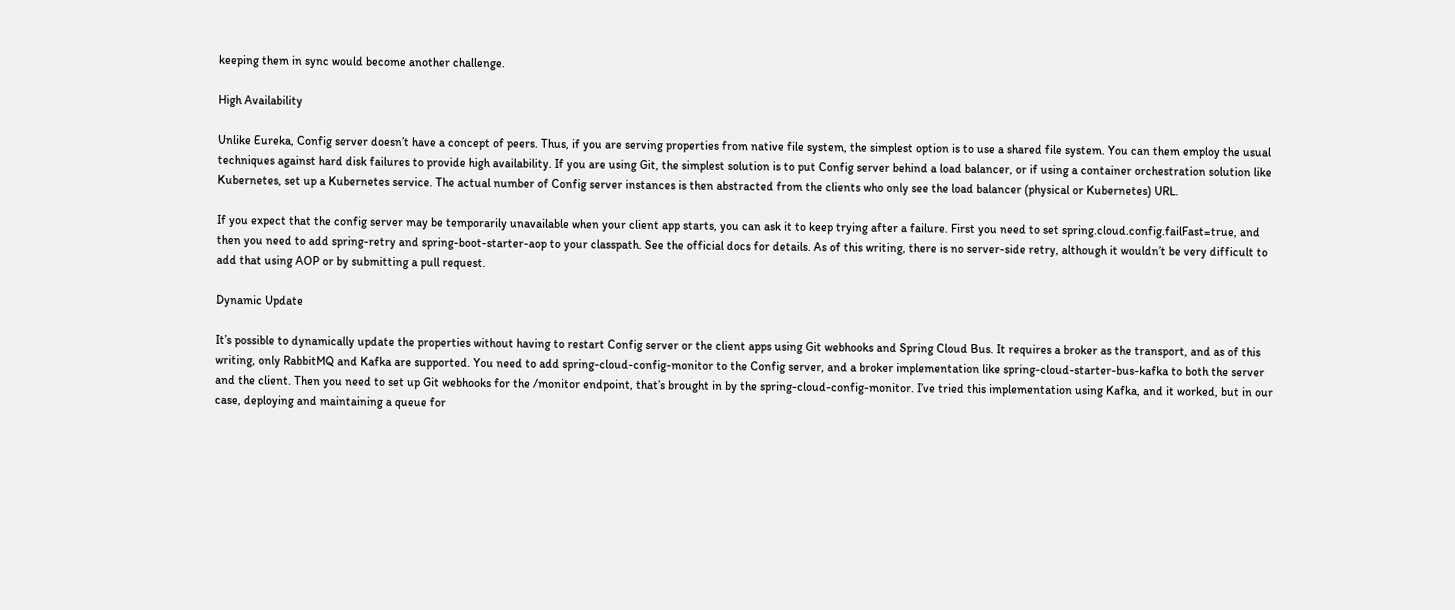keeping them in sync would become another challenge.

High Availability

Unlike Eureka, Config server doesn’t have a concept of peers. Thus, if you are serving properties from native file system, the simplest option is to use a shared file system. You can them employ the usual techniques against hard disk failures to provide high availability. If you are using Git, the simplest solution is to put Config server behind a load balancer, or if using a container orchestration solution like Kubernetes, set up a Kubernetes service. The actual number of Config server instances is then abstracted from the clients who only see the load balancer (physical or Kubernetes) URL.

If you expect that the config server may be temporarily unavailable when your client app starts, you can ask it to keep trying after a failure. First you need to set spring.cloud.config.failFast=true, and then you need to add spring-retry and spring-boot-starter-aop to your classpath. See the official docs for details. As of this writing, there is no server-side retry, although it wouldn’t be very difficult to add that using AOP or by submitting a pull request.

Dynamic Update

It’s possible to dynamically update the properties without having to restart Config server or the client apps using Git webhooks and Spring Cloud Bus. It requires a broker as the transport, and as of this writing, only RabbitMQ and Kafka are supported. You need to add spring-cloud-config-monitor to the Config server, and a broker implementation like spring-cloud-starter-bus-kafka to both the server and the client. Then you need to set up Git webhooks for the /monitor endpoint, that’s brought in by the spring-cloud-config-monitor. I’ve tried this implementation using Kafka, and it worked, but in our case, deploying and maintaining a queue for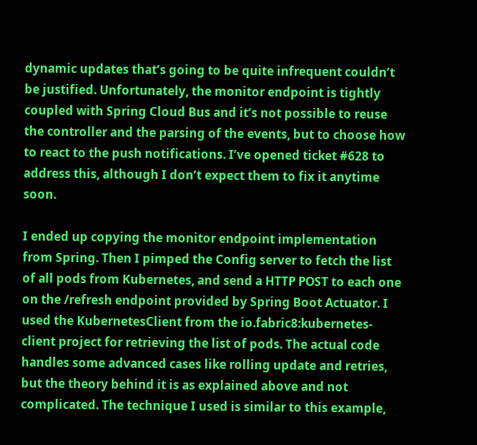dynamic updates that’s going to be quite infrequent couldn’t be justified. Unfortunately, the monitor endpoint is tightly coupled with Spring Cloud Bus and it’s not possible to reuse the controller and the parsing of the events, but to choose how to react to the push notifications. I’ve opened ticket #628 to address this, although I don’t expect them to fix it anytime soon.

I ended up copying the monitor endpoint implementation from Spring. Then I pimped the Config server to fetch the list of all pods from Kubernetes, and send a HTTP POST to each one on the /refresh endpoint provided by Spring Boot Actuator. I used the KubernetesClient from the io.fabric8:kubernetes-client project for retrieving the list of pods. The actual code handles some advanced cases like rolling update and retries, but the theory behind it is as explained above and not complicated. The technique I used is similar to this example,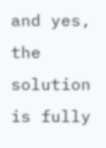and yes, the solution is fully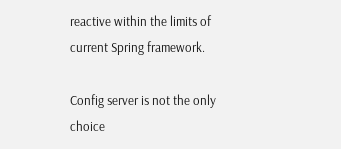reactive within the limits of current Spring framework.

Config server is not the only choice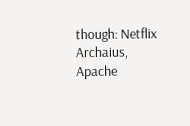though: Netflix Archaius, Apache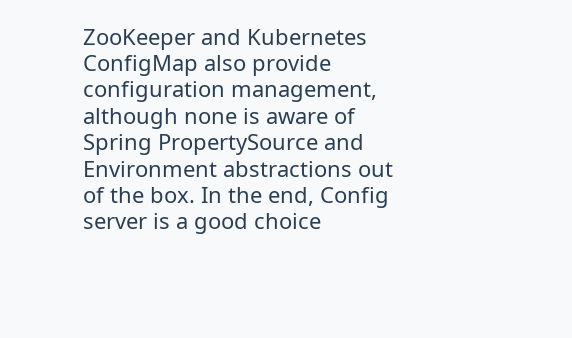ZooKeeper and Kubernetes ConfigMap also provide configuration management, although none is aware of Spring PropertySource and Environment abstractions out of the box. In the end, Config server is a good choice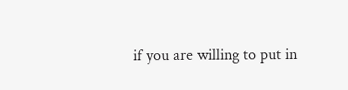if you are willing to put in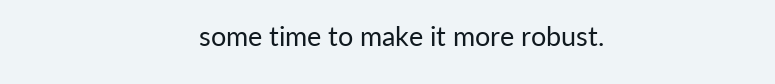some time to make it more robust.